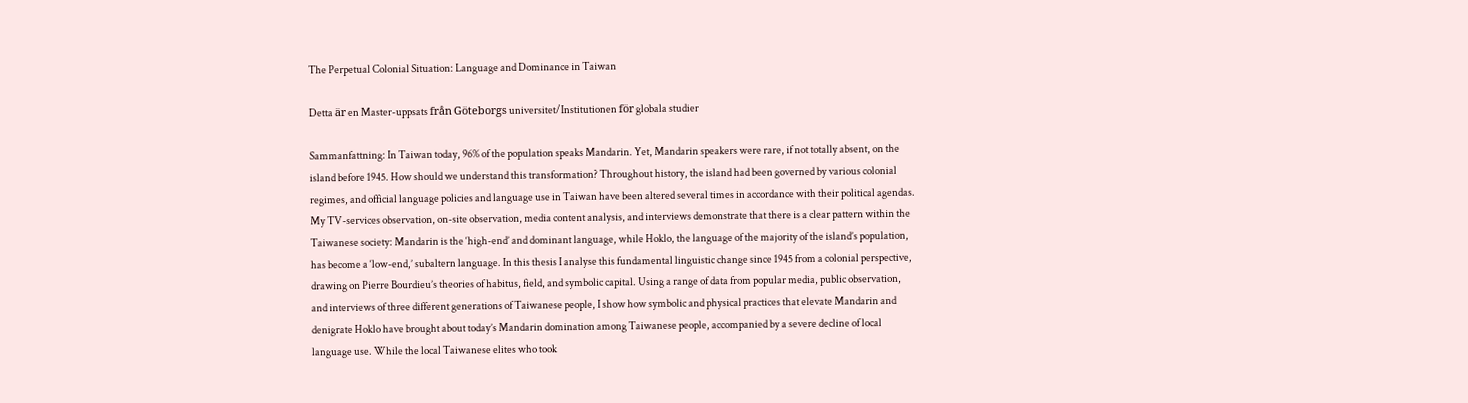The Perpetual Colonial Situation: Language and Dominance in Taiwan

Detta är en Master-uppsats från Göteborgs universitet/Institutionen för globala studier

Sammanfattning: In Taiwan today, 96% of the population speaks Mandarin. Yet, Mandarin speakers were rare, if not totally absent, on the island before 1945. How should we understand this transformation? Throughout history, the island had been governed by various colonial regimes, and official language policies and language use in Taiwan have been altered several times in accordance with their political agendas. My TV-services observation, on-site observation, media content analysis, and interviews demonstrate that there is a clear pattern within the Taiwanese society: Mandarin is the ‘high-end’ and dominant language, while Hoklo, the language of the majority of the island’s population, has become a ‘low-end,’ subaltern language. In this thesis I analyse this fundamental linguistic change since 1945 from a colonial perspective, drawing on Pierre Bourdieu’s theories of habitus, field, and symbolic capital. Using a range of data from popular media, public observation, and interviews of three different generations of Taiwanese people, I show how symbolic and physical practices that elevate Mandarin and denigrate Hoklo have brought about today’s Mandarin domination among Taiwanese people, accompanied by a severe decline of local language use. While the local Taiwanese elites who took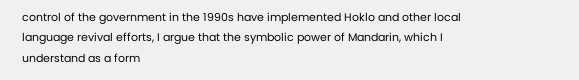control of the government in the 1990s have implemented Hoklo and other local language revival efforts, I argue that the symbolic power of Mandarin, which I understand as a form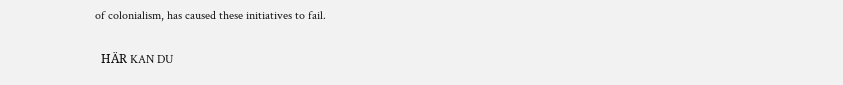of colonialism, has caused these initiatives to fail.

  HÄR KAN DU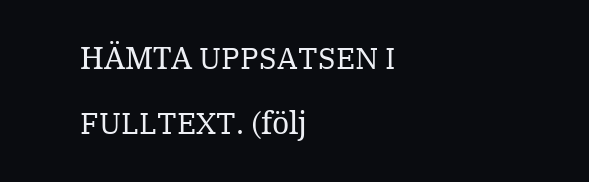HÄMTA UPPSATSEN I FULLTEXT. (följ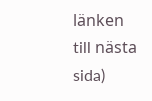länken till nästa sida)